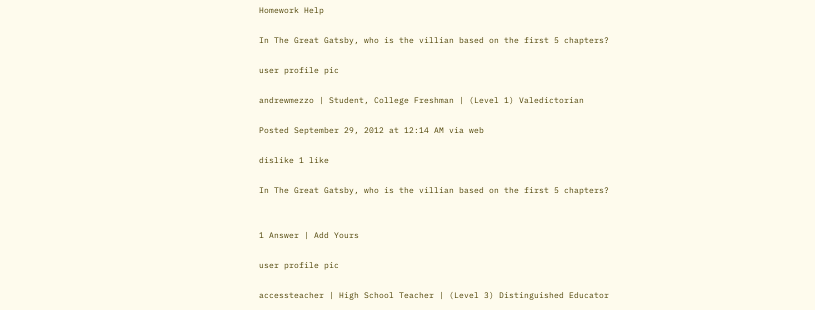Homework Help

In The Great Gatsby, who is the villian based on the first 5 chapters?

user profile pic

andrewmezzo | Student, College Freshman | (Level 1) Valedictorian

Posted September 29, 2012 at 12:14 AM via web

dislike 1 like

In The Great Gatsby, who is the villian based on the first 5 chapters?


1 Answer | Add Yours

user profile pic

accessteacher | High School Teacher | (Level 3) Distinguished Educator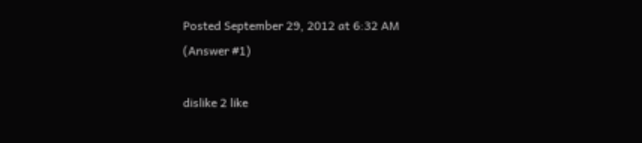Posted September 29, 2012 at 6:32 AM (Answer #1)

dislike 2 like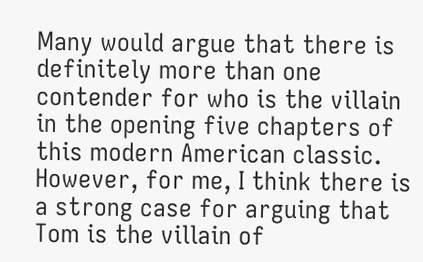Many would argue that there is definitely more than one contender for who is the villain in the opening five chapters of this modern American classic. However, for me, I think there is a strong case for arguing that Tom is the villain of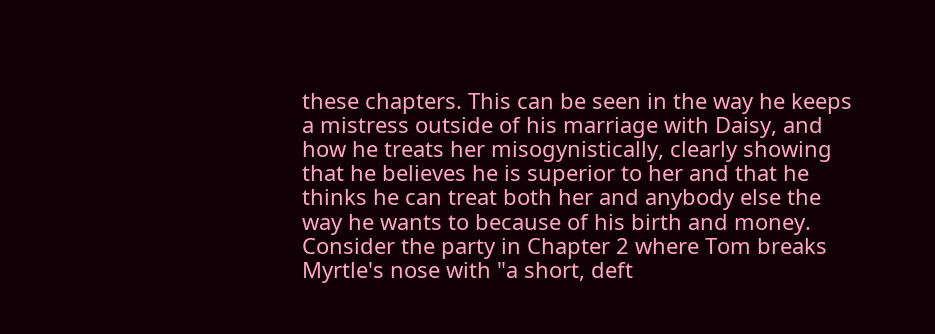these chapters. This can be seen in the way he keeps a mistress outside of his marriage with Daisy, and how he treats her misogynistically, clearly showing that he believes he is superior to her and that he thinks he can treat both her and anybody else the way he wants to because of his birth and money. Consider the party in Chapter 2 where Tom breaks Myrtle's nose with "a short, deft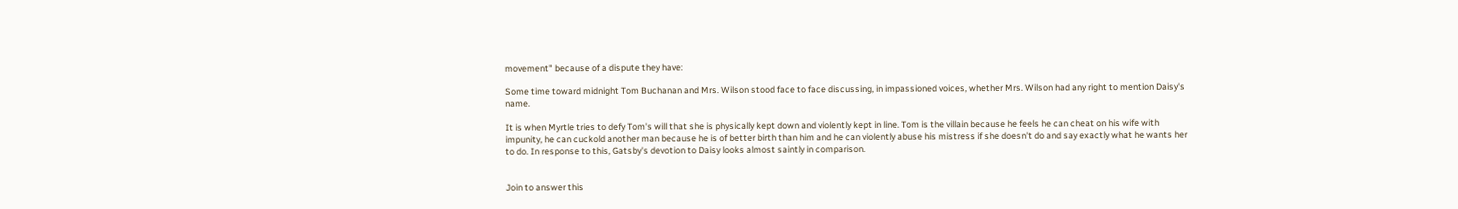movement" because of a dispute they have:

Some time toward midnight Tom Buchanan and Mrs. Wilson stood face to face discussing, in impassioned voices, whether Mrs. Wilson had any right to mention Daisy's name.

It is when Myrtle tries to defy Tom's will that she is physically kept down and violently kept in line. Tom is the villain because he feels he can cheat on his wife with impunity, he can cuckold another man because he is of better birth than him and he can violently abuse his mistress if she doesn't do and say exactly what he wants her to do. In response to this, Gatsby's devotion to Daisy looks almost saintly in comparison.


Join to answer this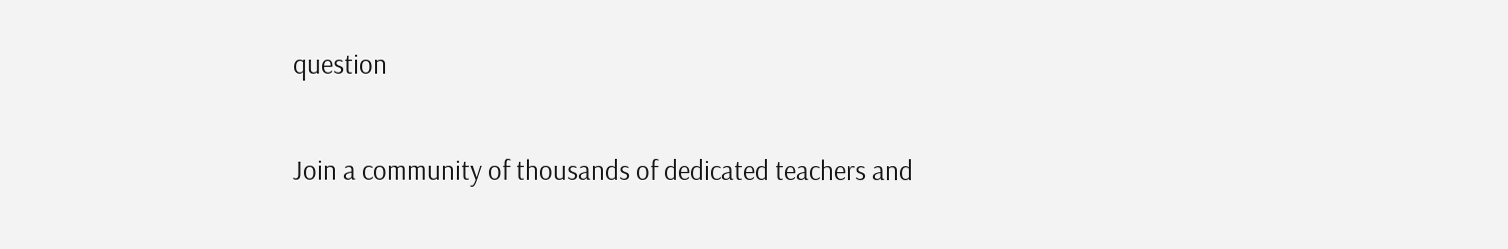question

Join a community of thousands of dedicated teachers and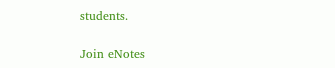students.

Join eNotes